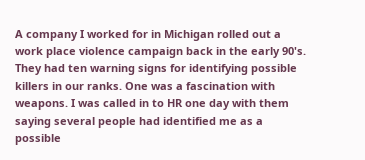A company I worked for in Michigan rolled out a work place violence campaign back in the early 90's. They had ten warning signs for identifying possible killers in our ranks. One was a fascination with weapons. I was called in to HR one day with them saying several people had identified me as a possible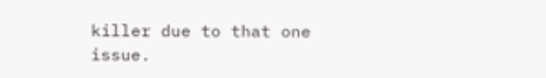killer due to that one issue.